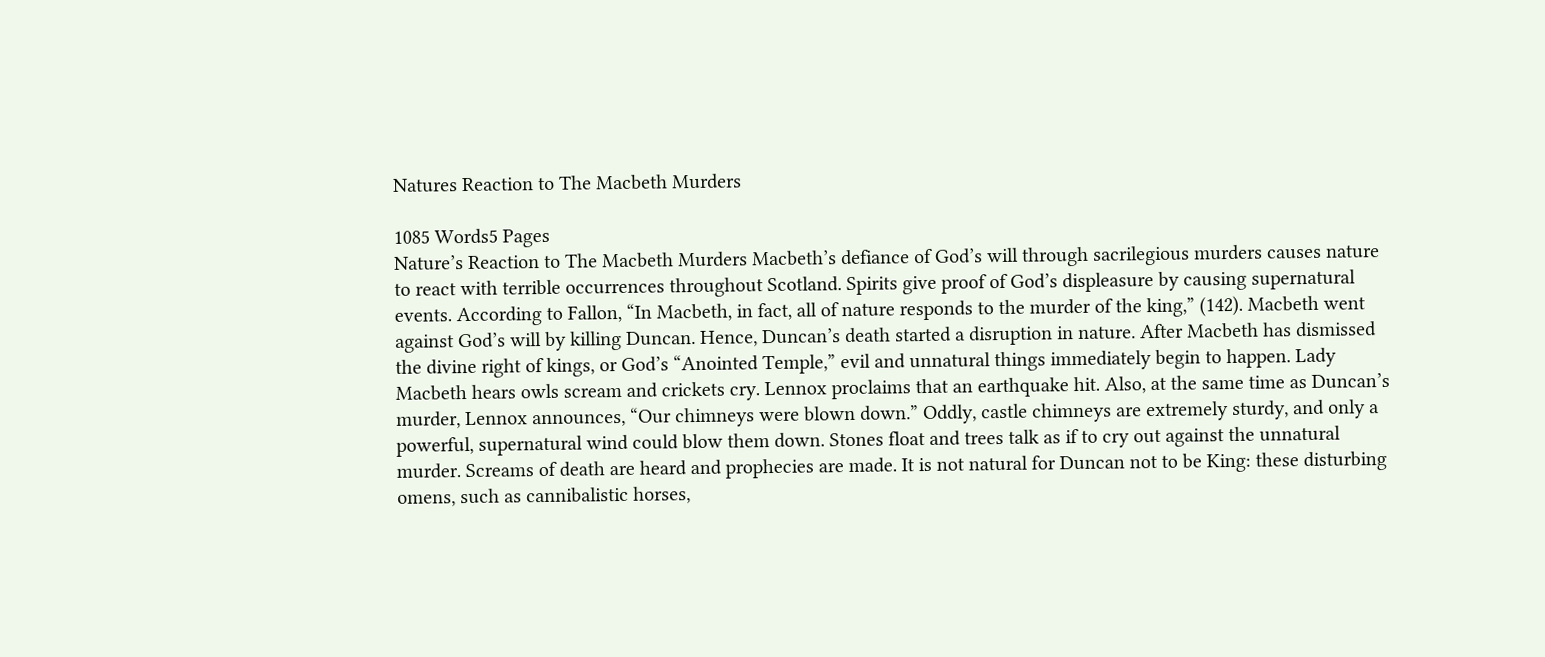Natures Reaction to The Macbeth Murders

1085 Words5 Pages
Nature’s Reaction to The Macbeth Murders Macbeth’s defiance of God’s will through sacrilegious murders causes nature to react with terrible occurrences throughout Scotland. Spirits give proof of God’s displeasure by causing supernatural events. According to Fallon, “In Macbeth, in fact, all of nature responds to the murder of the king,” (142). Macbeth went against God’s will by killing Duncan. Hence, Duncan’s death started a disruption in nature. After Macbeth has dismissed the divine right of kings, or God’s “Anointed Temple,” evil and unnatural things immediately begin to happen. Lady Macbeth hears owls scream and crickets cry. Lennox proclaims that an earthquake hit. Also, at the same time as Duncan’s murder, Lennox announces, “Our chimneys were blown down.” Oddly, castle chimneys are extremely sturdy, and only a powerful, supernatural wind could blow them down. Stones float and trees talk as if to cry out against the unnatural murder. Screams of death are heard and prophecies are made. It is not natural for Duncan not to be King: these disturbing omens, such as cannibalistic horses,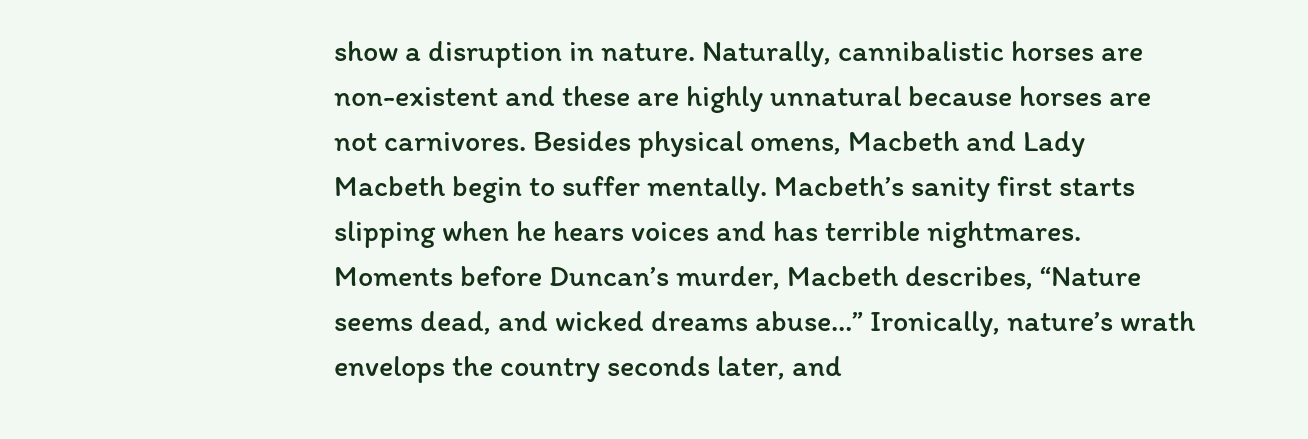show a disruption in nature. Naturally, cannibalistic horses are non-existent and these are highly unnatural because horses are not carnivores. Besides physical omens, Macbeth and Lady Macbeth begin to suffer mentally. Macbeth’s sanity first starts slipping when he hears voices and has terrible nightmares. Moments before Duncan’s murder, Macbeth describes, “Nature seems dead, and wicked dreams abuse…” Ironically, nature’s wrath envelops the country seconds later, and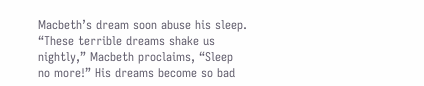Macbeth’s dream soon abuse his sleep. “These terrible dreams shake us nightly,” Macbeth proclaims, “Sleep no more!” His dreams become so bad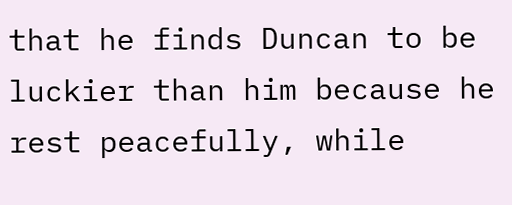that he finds Duncan to be luckier than him because he rest peacefully, while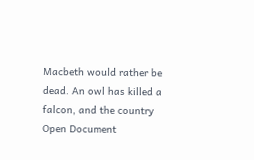Macbeth would rather be dead. An owl has killed a falcon, and the country
Open Document